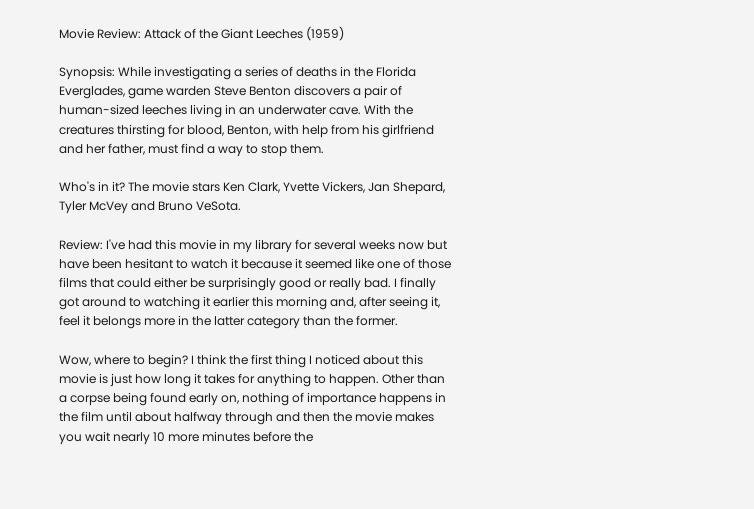Movie Review: Attack of the Giant Leeches (1959)

Synopsis: While investigating a series of deaths in the Florida Everglades, game warden Steve Benton discovers a pair of human-sized leeches living in an underwater cave. With the creatures thirsting for blood, Benton, with help from his girlfriend and her father, must find a way to stop them.

Who's in it? The movie stars Ken Clark, Yvette Vickers, Jan Shepard, Tyler McVey and Bruno VeSota.

Review: I've had this movie in my library for several weeks now but have been hesitant to watch it because it seemed like one of those films that could either be surprisingly good or really bad. I finally got around to watching it earlier this morning and, after seeing it, feel it belongs more in the latter category than the former.

Wow, where to begin? I think the first thing I noticed about this movie is just how long it takes for anything to happen. Other than a corpse being found early on, nothing of importance happens in the film until about halfway through and then the movie makes you wait nearly 10 more minutes before the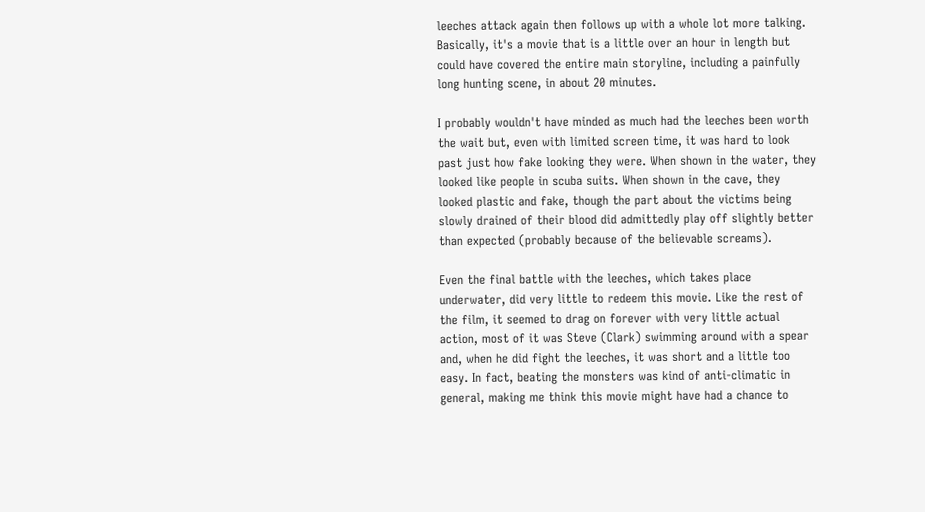leeches attack again then follows up with a whole lot more talking. Basically, it's a movie that is a little over an hour in length but could have covered the entire main storyline, including a painfully long hunting scene, in about 20 minutes.

I probably wouldn't have minded as much had the leeches been worth the wait but, even with limited screen time, it was hard to look past just how fake looking they were. When shown in the water, they looked like people in scuba suits. When shown in the cave, they looked plastic and fake, though the part about the victims being slowly drained of their blood did admittedly play off slightly better than expected (probably because of the believable screams).

Even the final battle with the leeches, which takes place underwater, did very little to redeem this movie. Like the rest of the film, it seemed to drag on forever with very little actual action, most of it was Steve (Clark) swimming around with a spear and, when he did fight the leeches, it was short and a little too easy. In fact, beating the monsters was kind of anti-climatic in general, making me think this movie might have had a chance to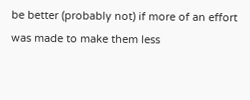be better (probably not) if more of an effort was made to make them less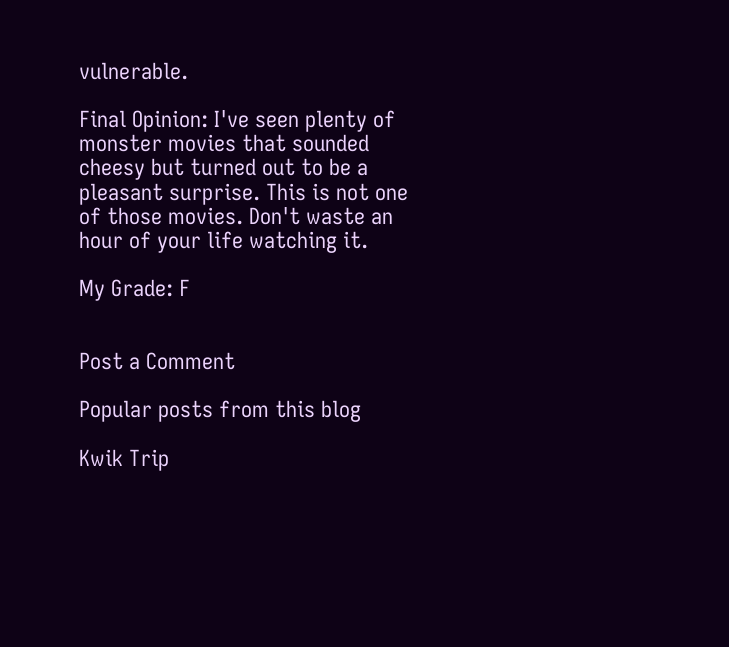vulnerable.

Final Opinion: I've seen plenty of monster movies that sounded cheesy but turned out to be a pleasant surprise. This is not one of those movies. Don't waste an hour of your life watching it.

My Grade: F


Post a Comment

Popular posts from this blog

Kwik Trip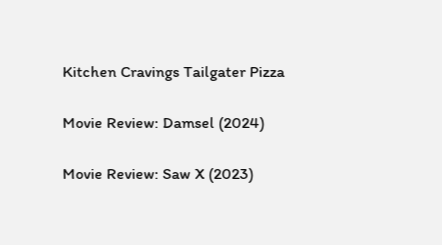Kitchen Cravings Tailgater Pizza

Movie Review: Damsel (2024)

Movie Review: Saw X (2023)